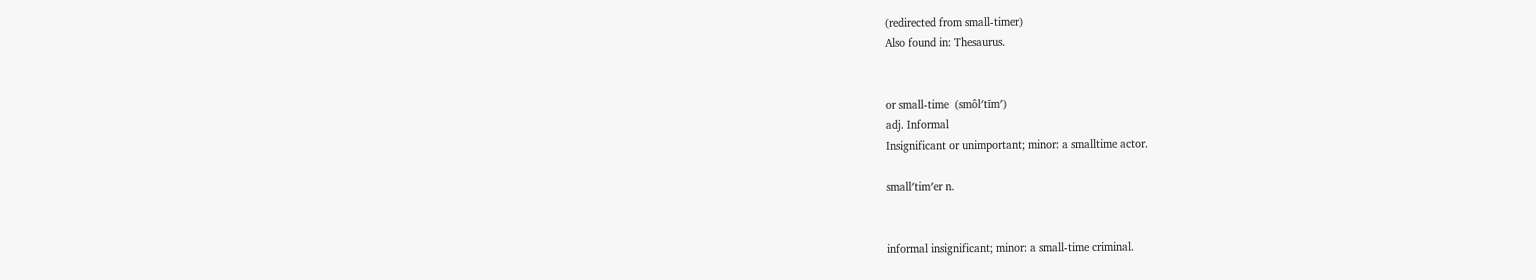(redirected from small-timer)
Also found in: Thesaurus.


or small-time  (smôl′tīm′)
adj. Informal
Insignificant or unimportant; minor: a smalltime actor.

small′tim′er n.


informal insignificant; minor: a small-time criminal.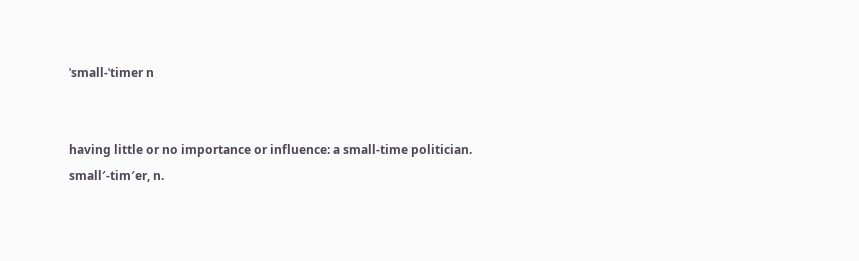ˈsmall-ˈtimer n


having little or no importance or influence: a small-time politician.
small′-tim′er, n.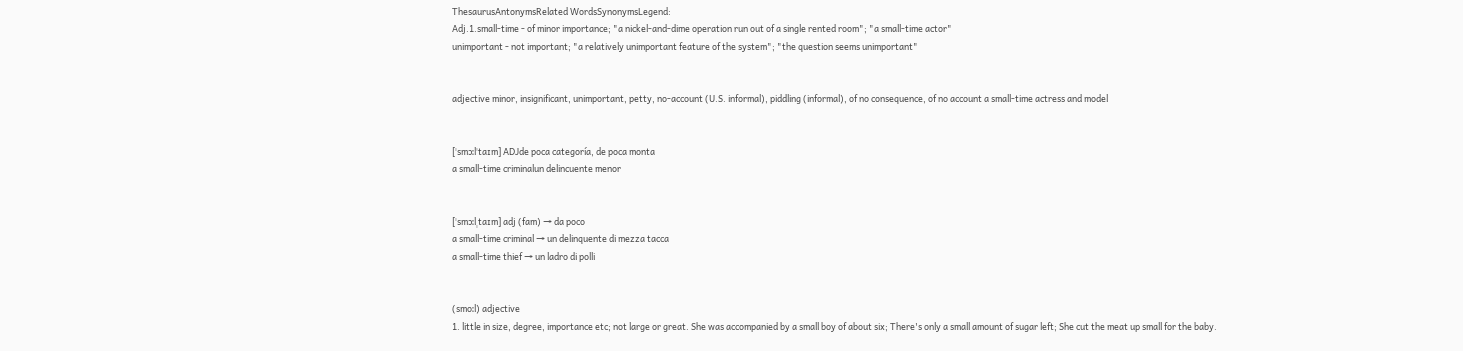ThesaurusAntonymsRelated WordsSynonymsLegend:
Adj.1.small-time - of minor importance; "a nickel-and-dime operation run out of a single rented room"; "a small-time actor"
unimportant - not important; "a relatively unimportant feature of the system"; "the question seems unimportant"


adjective minor, insignificant, unimportant, petty, no-account (U.S. informal), piddling (informal), of no consequence, of no account a small-time actress and model


[ˈsmɔːlˈtaɪm] ADJde poca categoría, de poca monta
a small-time criminalun delincuente menor


[ˈsmɔːlˌtaɪm] adj (fam) → da poco
a small-time criminal → un delinquente di mezza tacca
a small-time thief → un ladro di polli


(smoːl) adjective
1. little in size, degree, importance etc; not large or great. She was accompanied by a small boy of about six; There's only a small amount of sugar left; She cut the meat up small for the baby.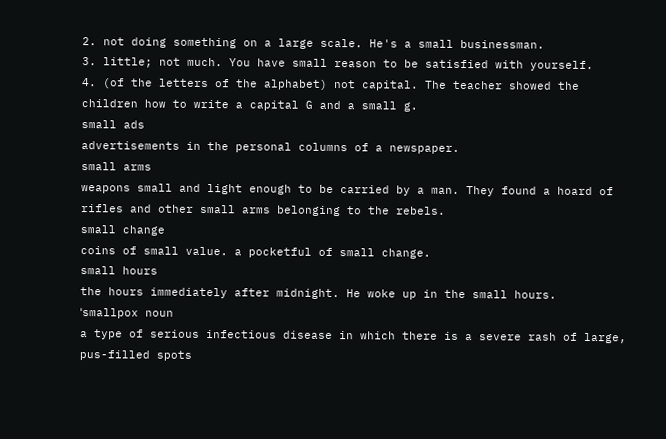2. not doing something on a large scale. He's a small businessman.
3. little; not much. You have small reason to be satisfied with yourself.
4. (of the letters of the alphabet) not capital. The teacher showed the children how to write a capital G and a small g.
small ads
advertisements in the personal columns of a newspaper.
small arms
weapons small and light enough to be carried by a man. They found a hoard of rifles and other small arms belonging to the rebels.
small change
coins of small value. a pocketful of small change.
small hours
the hours immediately after midnight. He woke up in the small hours.
ˈsmallpox noun
a type of serious infectious disease in which there is a severe rash of large, pus-filled spots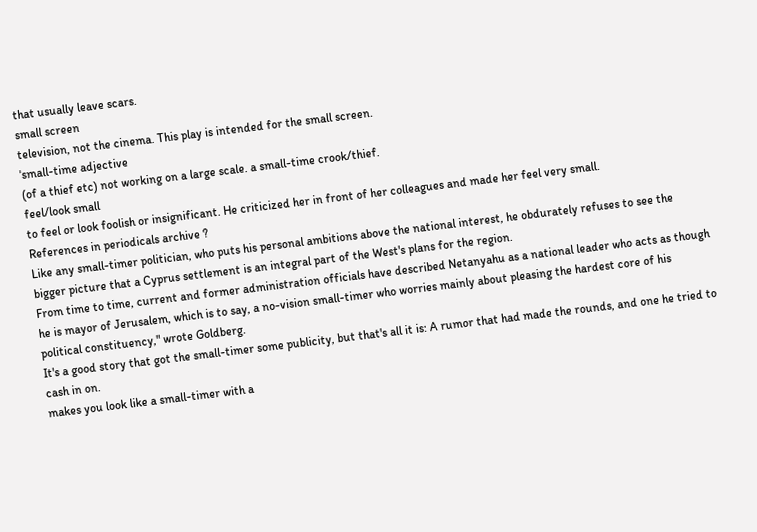that usually leave scars.
small screen
television, not the cinema. This play is intended for the small screen.
ˈsmall-time adjective
(of a thief etc) not working on a large scale. a small-time crook/thief.
feel/look small
to feel or look foolish or insignificant. He criticized her in front of her colleagues and made her feel very small.
References in periodicals archive ?
Like any small-timer politician, who puts his personal ambitions above the national interest, he obdurately refuses to see the bigger picture that a Cyprus settlement is an integral part of the West's plans for the region.
From time to time, current and former administration officials have described Netanyahu as a national leader who acts as though he is mayor of Jerusalem, which is to say, a no-vision small-timer who worries mainly about pleasing the hardest core of his political constituency," wrote Goldberg.
It's a good story that got the small-timer some publicity, but that's all it is: A rumor that had made the rounds, and one he tried to cash in on.
makes you look like a small-timer with a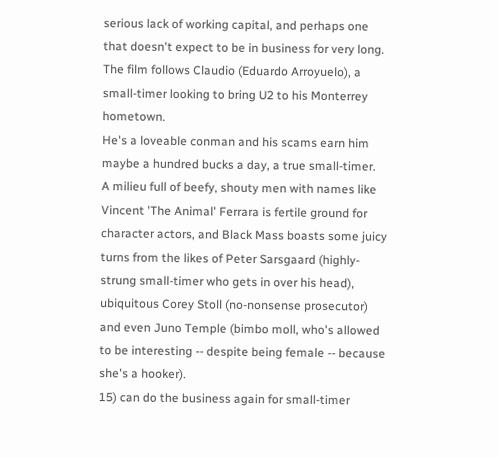serious lack of working capital, and perhaps one that doesn't expect to be in business for very long.
The film follows Claudio (Eduardo Arroyuelo), a small-timer looking to bring U2 to his Monterrey hometown.
He's a loveable conman and his scams earn him maybe a hundred bucks a day, a true small-timer.
A milieu full of beefy, shouty men with names like Vincent 'The Animal' Ferrara is fertile ground for character actors, and Black Mass boasts some juicy turns from the likes of Peter Sarsgaard (highly-strung small-timer who gets in over his head), ubiquitous Corey Stoll (no-nonsense prosecutor) and even Juno Temple (bimbo moll, who's allowed to be interesting -- despite being female -- because she's a hooker).
15) can do the business again for small-timer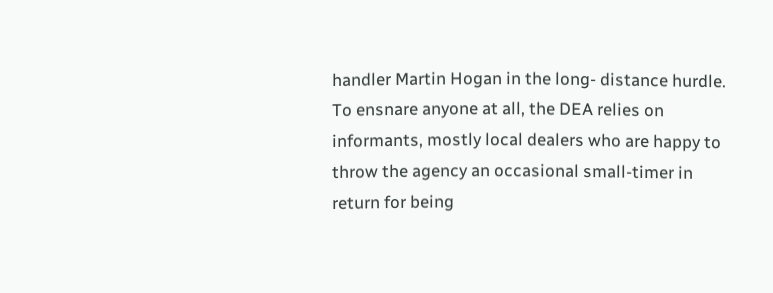handler Martin Hogan in the long- distance hurdle.
To ensnare anyone at all, the DEA relies on informants, mostly local dealers who are happy to throw the agency an occasional small-timer in return for being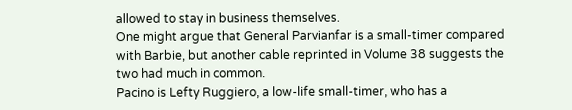allowed to stay in business themselves.
One might argue that General Parvianfar is a small-timer compared with Barbie, but another cable reprinted in Volume 38 suggests the two had much in common.
Pacino is Lefty Ruggiero, a low-life small-timer, who has a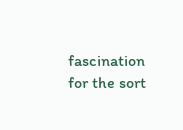fascination for the sort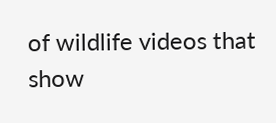of wildlife videos that show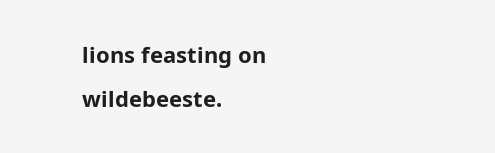lions feasting on wildebeeste.